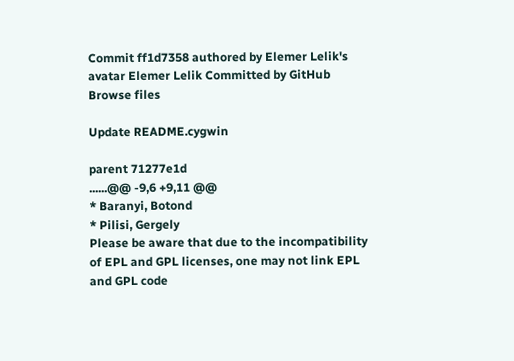Commit ff1d7358 authored by Elemer Lelik's avatar Elemer Lelik Committed by GitHub
Browse files

Update README.cygwin

parent 71277e1d
......@@ -9,6 +9,11 @@
* Baranyi, Botond
* Pilisi, Gergely
Please be aware that due to the incompatibility of EPL and GPL licenses, one may not link EPL and GPL code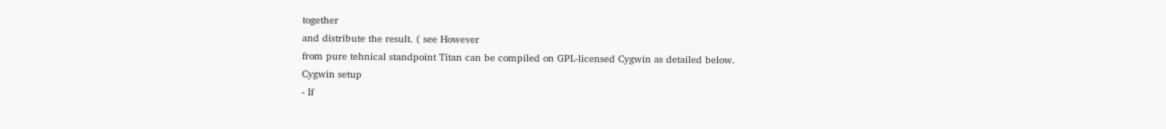together
and distribute the result. ( see However
from pure tehnical standpoint Titan can be compiled on GPL-licensed Cygwin as detailed below.
Cygwin setup
- If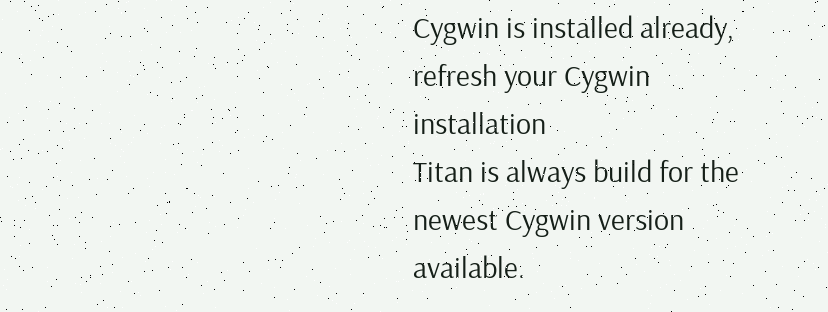Cygwin is installed already, refresh your Cygwin installation
Titan is always build for the newest Cygwin version available.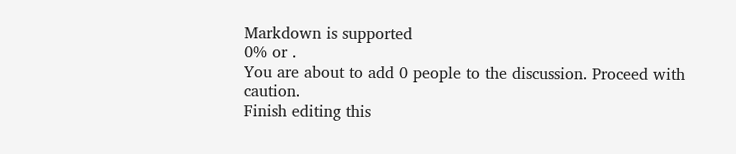Markdown is supported
0% or .
You are about to add 0 people to the discussion. Proceed with caution.
Finish editing this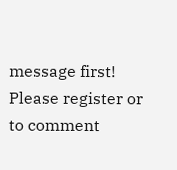message first!
Please register or to comment